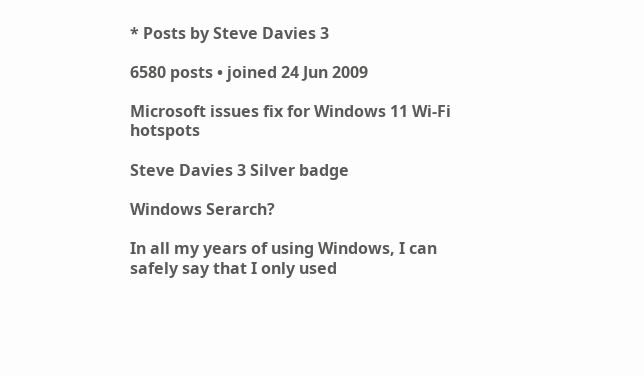* Posts by Steve Davies 3

6580 posts • joined 24 Jun 2009

Microsoft issues fix for Windows 11 Wi-Fi hotspots

Steve Davies 3 Silver badge

Windows Serarch?

In all my years of using Windows, I can safely say that I only used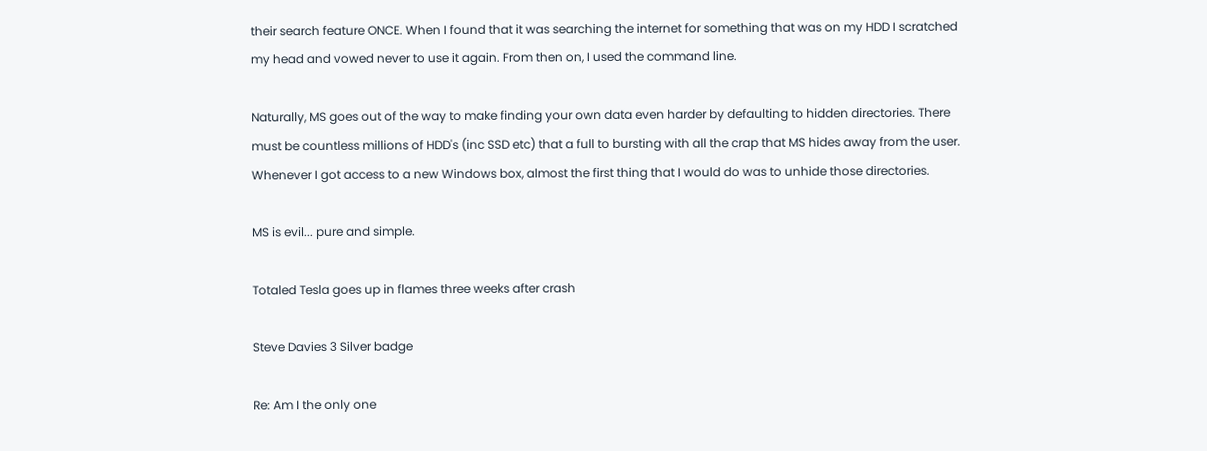their search feature ONCE. When I found that it was searching the internet for something that was on my HDD I scratched my head and vowed never to use it again. From then on, I used the command line.

Naturally, MS goes out of the way to make finding your own data even harder by defaulting to hidden directories. There must be countless millions of HDD's (inc SSD etc) that a full to bursting with all the crap that MS hides away from the user. Whenever I got access to a new Windows box, almost the first thing that I would do was to unhide those directories.

MS is evil... pure and simple.

Totaled Tesla goes up in flames three weeks after crash

Steve Davies 3 Silver badge

Re: Am I the only one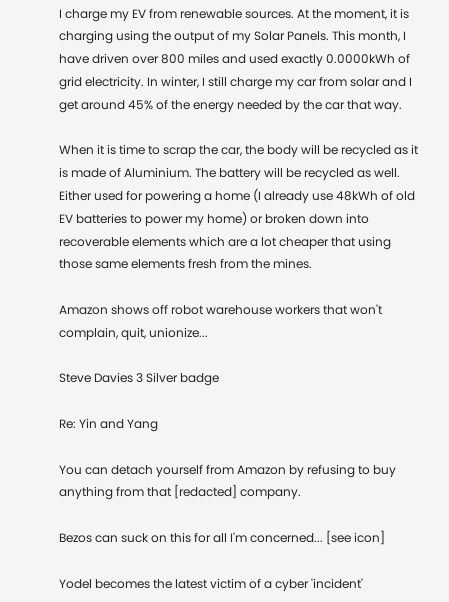I charge my EV from renewable sources. At the moment, it is charging using the output of my Solar Panels. This month, I have driven over 800 miles and used exactly 0.0000kWh of grid electricity. In winter, I still charge my car from solar and I get around 45% of the energy needed by the car that way.

When it is time to scrap the car, the body will be recycled as it is made of Aluminium. The battery will be recycled as well. Either used for powering a home (I already use 48kWh of old EV batteries to power my home) or broken down into recoverable elements which are a lot cheaper that using those same elements fresh from the mines.

Amazon shows off robot warehouse workers that won't complain, quit, unionize...

Steve Davies 3 Silver badge

Re: Yin and Yang

You can detach yourself from Amazon by refusing to buy anything from that [redacted] company.

Bezos can suck on this for all I'm concerned... [see icon]

Yodel becomes the latest victim of a cyber 'incident'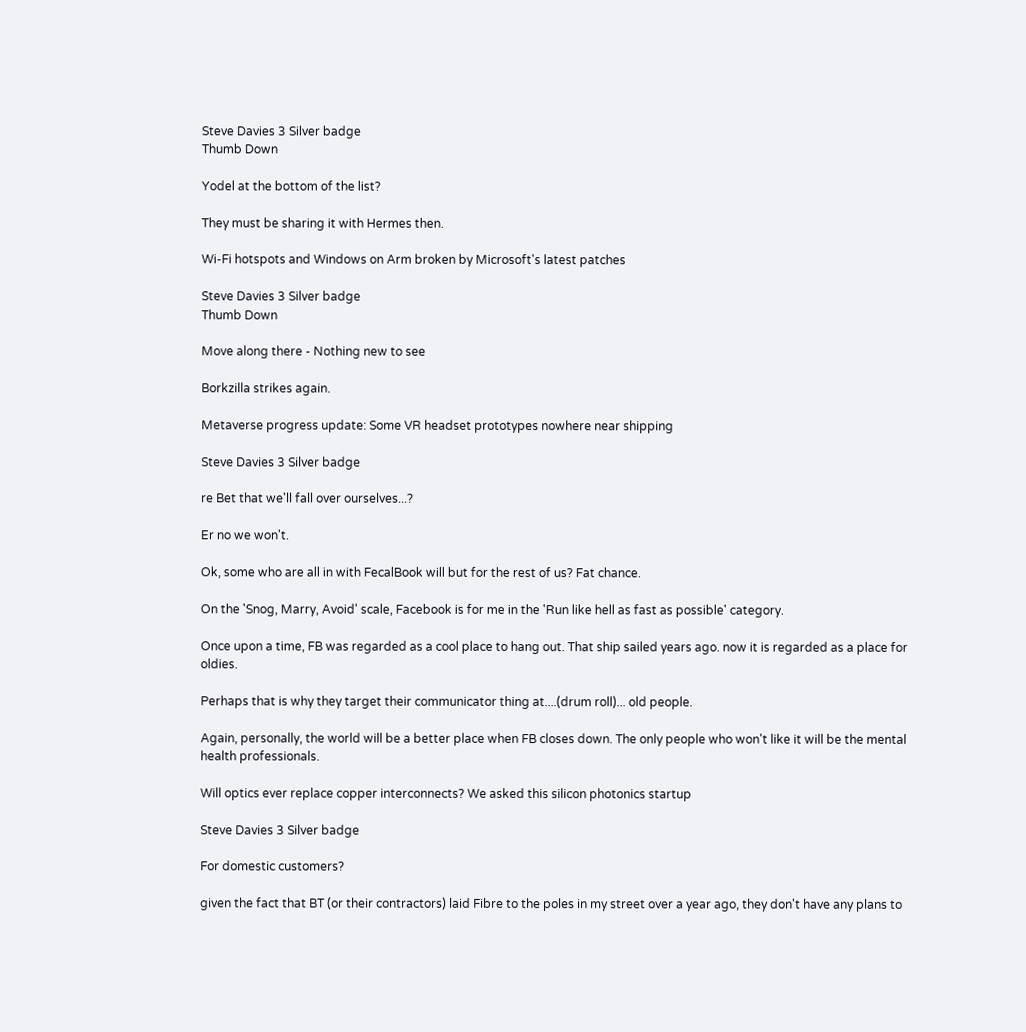Steve Davies 3 Silver badge
Thumb Down

Yodel at the bottom of the list?

They must be sharing it with Hermes then.

Wi-Fi hotspots and Windows on Arm broken by Microsoft's latest patches

Steve Davies 3 Silver badge
Thumb Down

Move along there - Nothing new to see

Borkzilla strikes again.

Metaverse progress update: Some VR headset prototypes nowhere near shipping

Steve Davies 3 Silver badge

re Bet that we'll fall over ourselves...?

Er no we won't.

Ok, some who are all in with FecalBook will but for the rest of us? Fat chance.

On the 'Snog, Marry, Avoid' scale, Facebook is for me in the 'Run like hell as fast as possible' category.

Once upon a time, FB was regarded as a cool place to hang out. That ship sailed years ago. now it is regarded as a place for oldies.

Perhaps that is why they target their communicator thing at....(drum roll)... old people.

Again, personally, the world will be a better place when FB closes down. The only people who won't like it will be the mental health professionals.

Will optics ever replace copper interconnects? We asked this silicon photonics startup

Steve Davies 3 Silver badge

For domestic customers?

given the fact that BT (or their contractors) laid Fibre to the poles in my street over a year ago, they don't have any plans to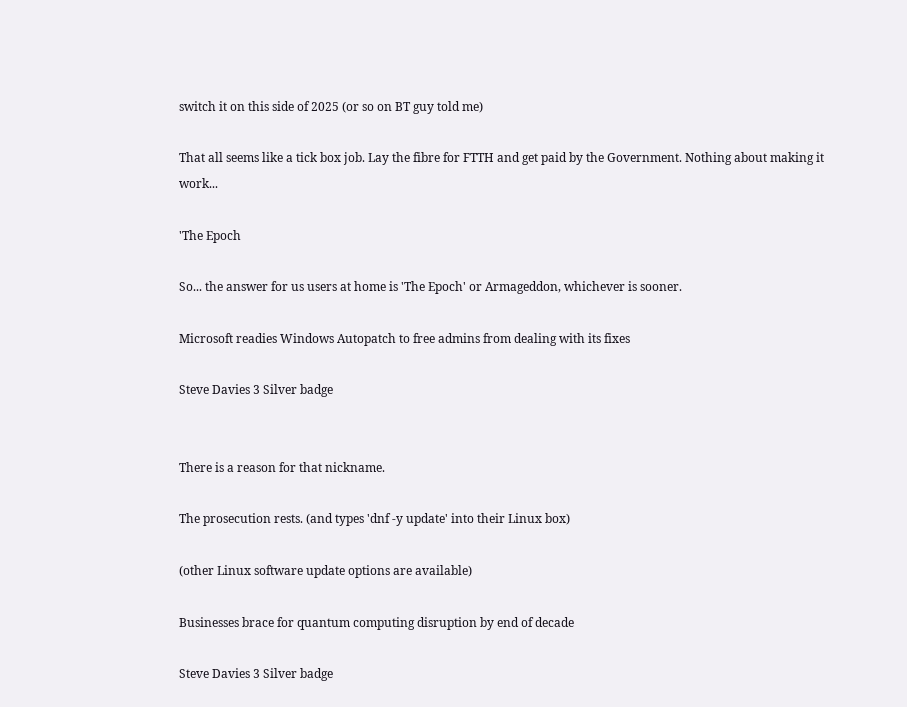switch it on this side of 2025 (or so on BT guy told me)

That all seems like a tick box job. Lay the fibre for FTTH and get paid by the Government. Nothing about making it work...

'The Epoch

So... the answer for us users at home is 'The Epoch' or Armageddon, whichever is sooner.

Microsoft readies Windows Autopatch to free admins from dealing with its fixes

Steve Davies 3 Silver badge


There is a reason for that nickname.

The prosecution rests. (and types 'dnf -y update' into their Linux box)

(other Linux software update options are available)

Businesses brace for quantum computing disruption by end of decade

Steve Davies 3 Silver badge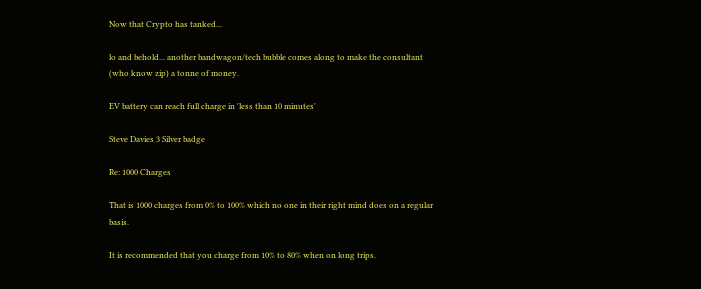Now that Crypto has tanked...

lo and behold... another bandwagon/tech bubble comes along to make the consultant (who know zip) a tonne of money.

EV battery can reach full charge in 'less than 10 minutes'

Steve Davies 3 Silver badge

Re: 1000 Charges

That is 1000 charges from 0% to 100% which no one in their right mind does on a regular basis.

It is recommended that you charge from 10% to 80% when on long trips.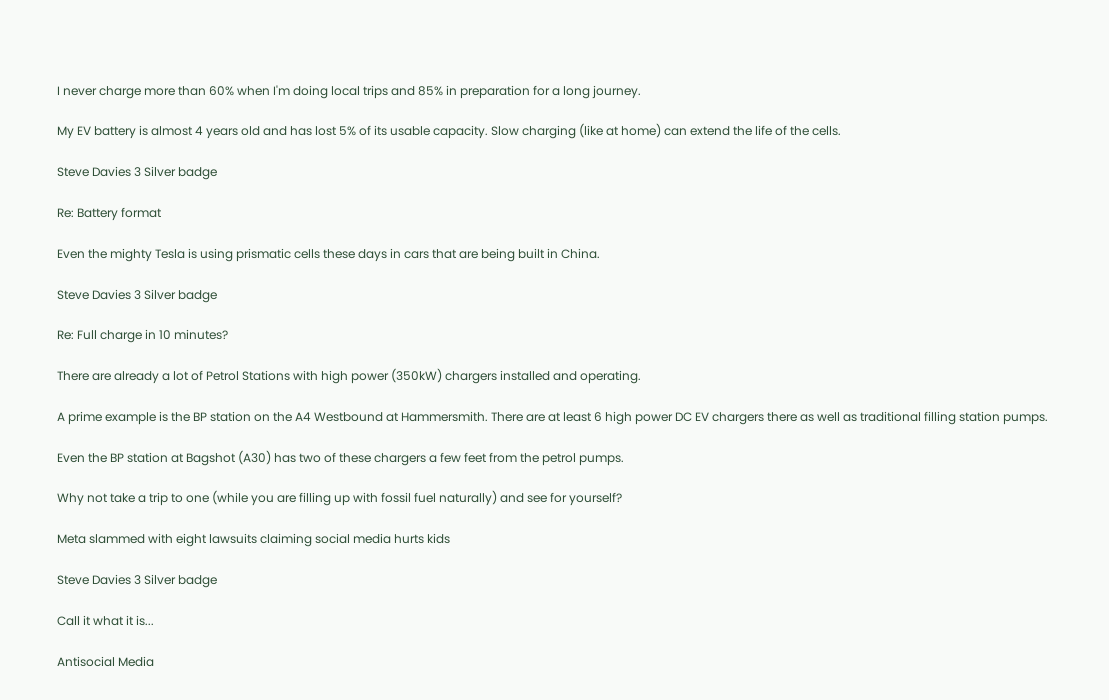I never charge more than 60% when I'm doing local trips and 85% in preparation for a long journey.

My EV battery is almost 4 years old and has lost 5% of its usable capacity. Slow charging (like at home) can extend the life of the cells.

Steve Davies 3 Silver badge

Re: Battery format

Even the mighty Tesla is using prismatic cells these days in cars that are being built in China.

Steve Davies 3 Silver badge

Re: Full charge in 10 minutes?

There are already a lot of Petrol Stations with high power (350kW) chargers installed and operating.

A prime example is the BP station on the A4 Westbound at Hammersmith. There are at least 6 high power DC EV chargers there as well as traditional filling station pumps.

Even the BP station at Bagshot (A30) has two of these chargers a few feet from the petrol pumps.

Why not take a trip to one (while you are filling up with fossil fuel naturally) and see for yourself?

Meta slammed with eight lawsuits claiming social media hurts kids

Steve Davies 3 Silver badge

Call it what it is...

Antisocial Media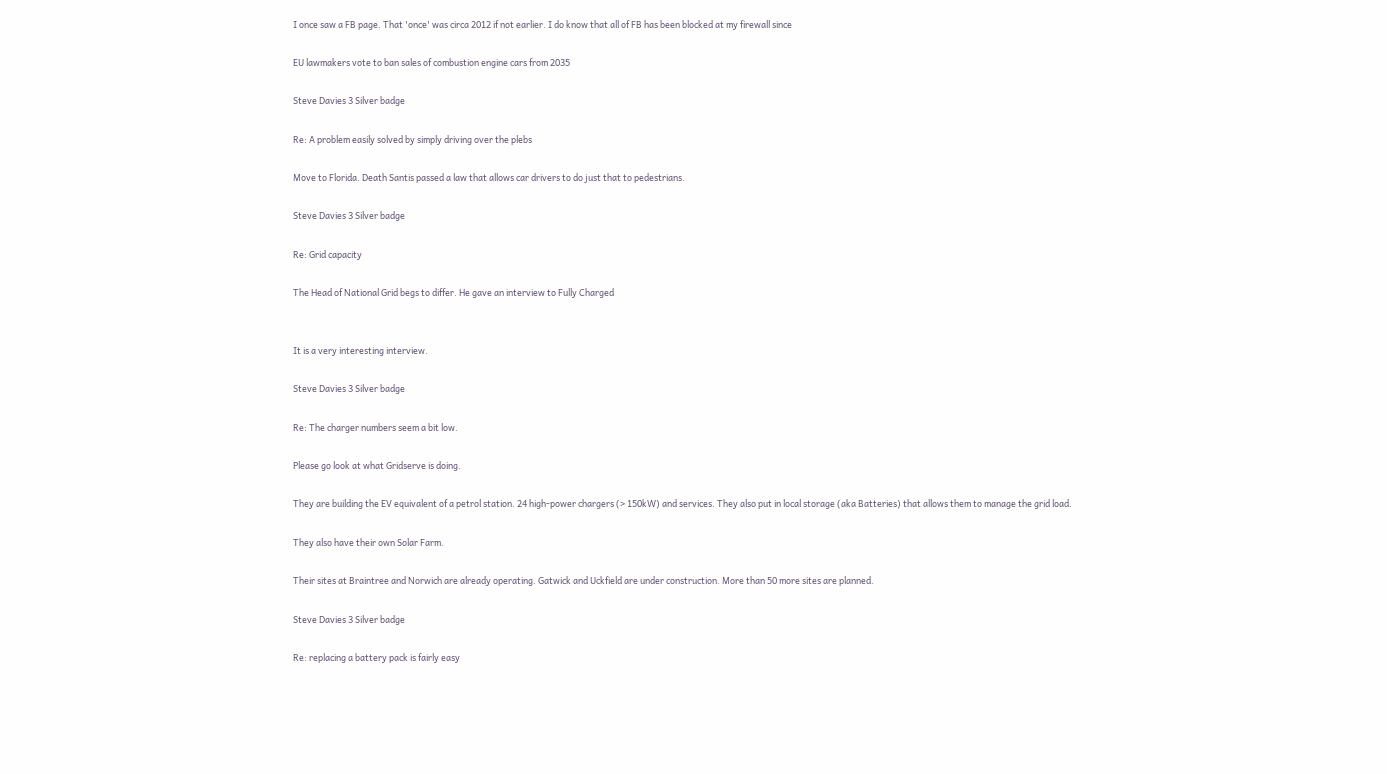I once saw a FB page. That 'once' was circa 2012 if not earlier. I do know that all of FB has been blocked at my firewall since

EU lawmakers vote to ban sales of combustion engine cars from 2035

Steve Davies 3 Silver badge

Re: A problem easily solved by simply driving over the plebs

Move to Florida. Death Santis passed a law that allows car drivers to do just that to pedestrians.

Steve Davies 3 Silver badge

Re: Grid capacity

The Head of National Grid begs to differ. He gave an interview to Fully Charged


It is a very interesting interview.

Steve Davies 3 Silver badge

Re: The charger numbers seem a bit low.

Please go look at what Gridserve is doing.

They are building the EV equivalent of a petrol station. 24 high-power chargers (> 150kW) and services. They also put in local storage (aka Batteries) that allows them to manage the grid load.

They also have their own Solar Farm.

Their sites at Braintree and Norwich are already operating. Gatwick and Uckfield are under construction. More than 50 more sites are planned.

Steve Davies 3 Silver badge

Re: replacing a battery pack is fairly easy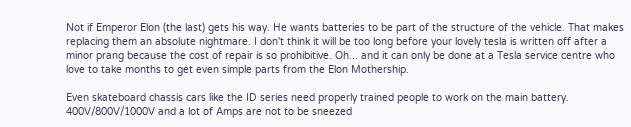Not if Emperor Elon (the last) gets his way. He wants batteries to be part of the structure of the vehicle. That makes replacing them an absolute nightmare. I don't think it will be too long before your lovely tesla is written off after a minor prang because the cost of repair is so prohibitive. Oh... and it can only be done at a Tesla service centre who love to take months to get even simple parts from the Elon Mothership.

Even skateboard chassis cars like the ID series need properly trained people to work on the main battery. 400V/800V/1000V and a lot of Amps are not to be sneezed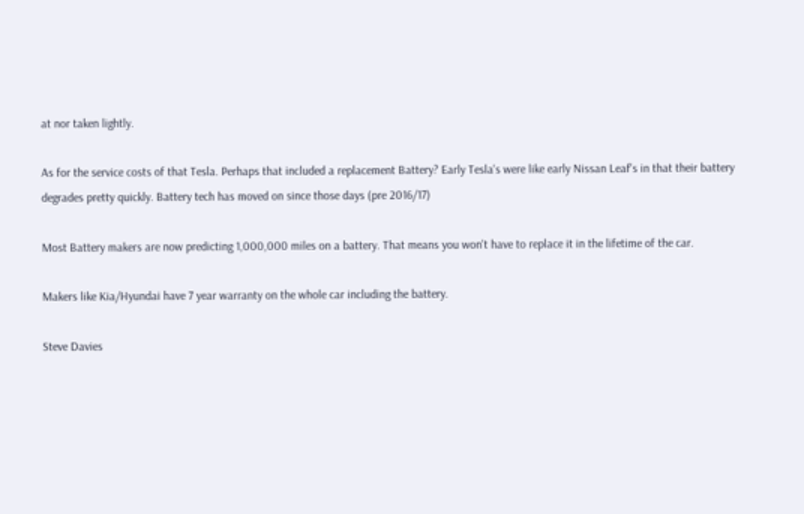at nor taken lightly.

As for the service costs of that Tesla. Perhaps that included a replacement Battery? Early Tesla's were like early Nissan Leaf's in that their battery degrades pretty quickly. Battery tech has moved on since those days (pre 2016/17)

Most Battery makers are now predicting 1,000,000 miles on a battery. That means you won't have to replace it in the lifetime of the car.

Makers like Kia/Hyundai have 7 year warranty on the whole car including the battery.

Steve Davies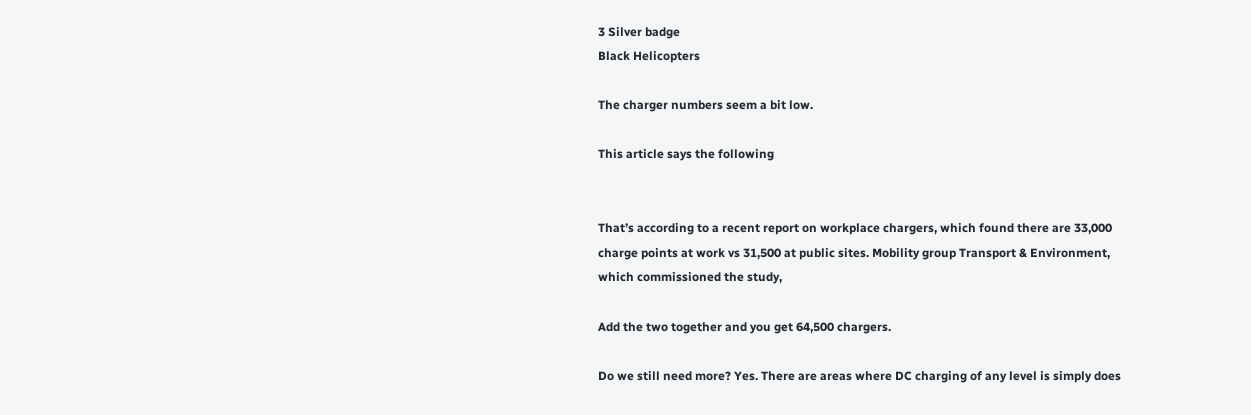3 Silver badge
Black Helicopters

The charger numbers seem a bit low.

This article says the following


That’s according to a recent report on workplace chargers, which found there are 33,000 charge points at work vs 31,500 at public sites. Mobility group Transport & Environment, which commissioned the study,

Add the two together and you get 64,500 chargers.

Do we still need more? Yes. There are areas where DC charging of any level is simply does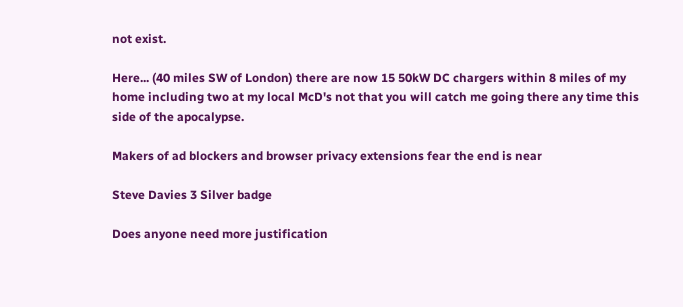not exist.

Here... (40 miles SW of London) there are now 15 50kW DC chargers within 8 miles of my home including two at my local McD's not that you will catch me going there any time this side of the apocalypse.

Makers of ad blockers and browser privacy extensions fear the end is near

Steve Davies 3 Silver badge

Does anyone need more justification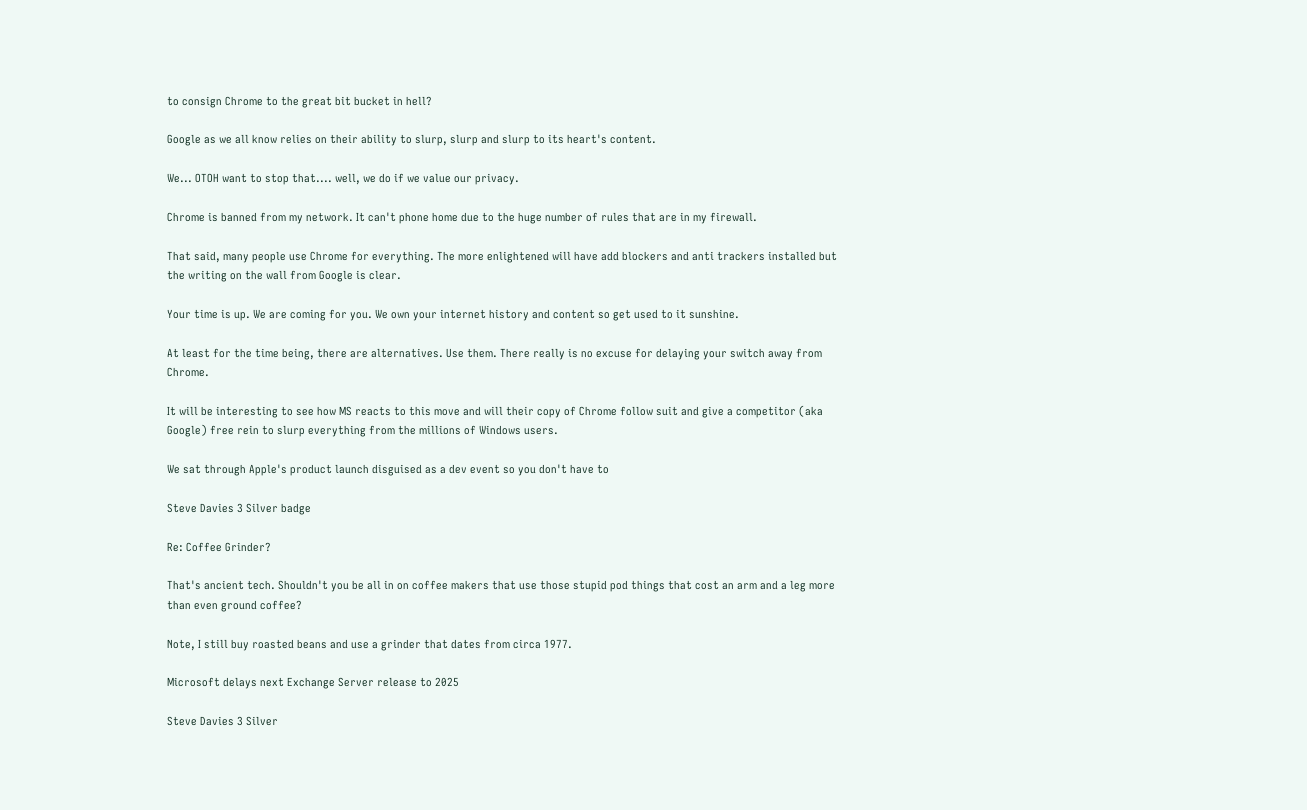to consign Chrome to the great bit bucket in hell?

Google as we all know relies on their ability to slurp, slurp and slurp to its heart's content.

We... OTOH want to stop that.... well, we do if we value our privacy.

Chrome is banned from my network. It can't phone home due to the huge number of rules that are in my firewall.

That said, many people use Chrome for everything. The more enlightened will have add blockers and anti trackers installed but the writing on the wall from Google is clear.

Your time is up. We are coming for you. We own your internet history and content so get used to it sunshine.

At least for the time being, there are alternatives. Use them. There really is no excuse for delaying your switch away from Chrome.

It will be interesting to see how MS reacts to this move and will their copy of Chrome follow suit and give a competitor (aka Google) free rein to slurp everything from the millions of Windows users.

We sat through Apple's product launch disguised as a dev event so you don't have to

Steve Davies 3 Silver badge

Re: Coffee Grinder?

That's ancient tech. Shouldn't you be all in on coffee makers that use those stupid pod things that cost an arm and a leg more than even ground coffee?

Note, I still buy roasted beans and use a grinder that dates from circa 1977.

Microsoft delays next Exchange Server release to 2025

Steve Davies 3 Silver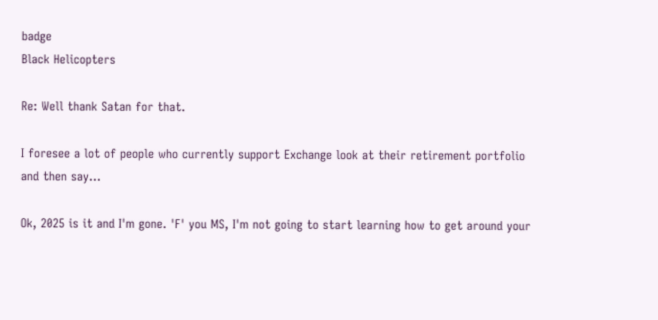badge
Black Helicopters

Re: Well thank Satan for that.

I foresee a lot of people who currently support Exchange look at their retirement portfolio and then say...

Ok, 2025 is it and I'm gone. 'F' you MS, I'm not going to start learning how to get around your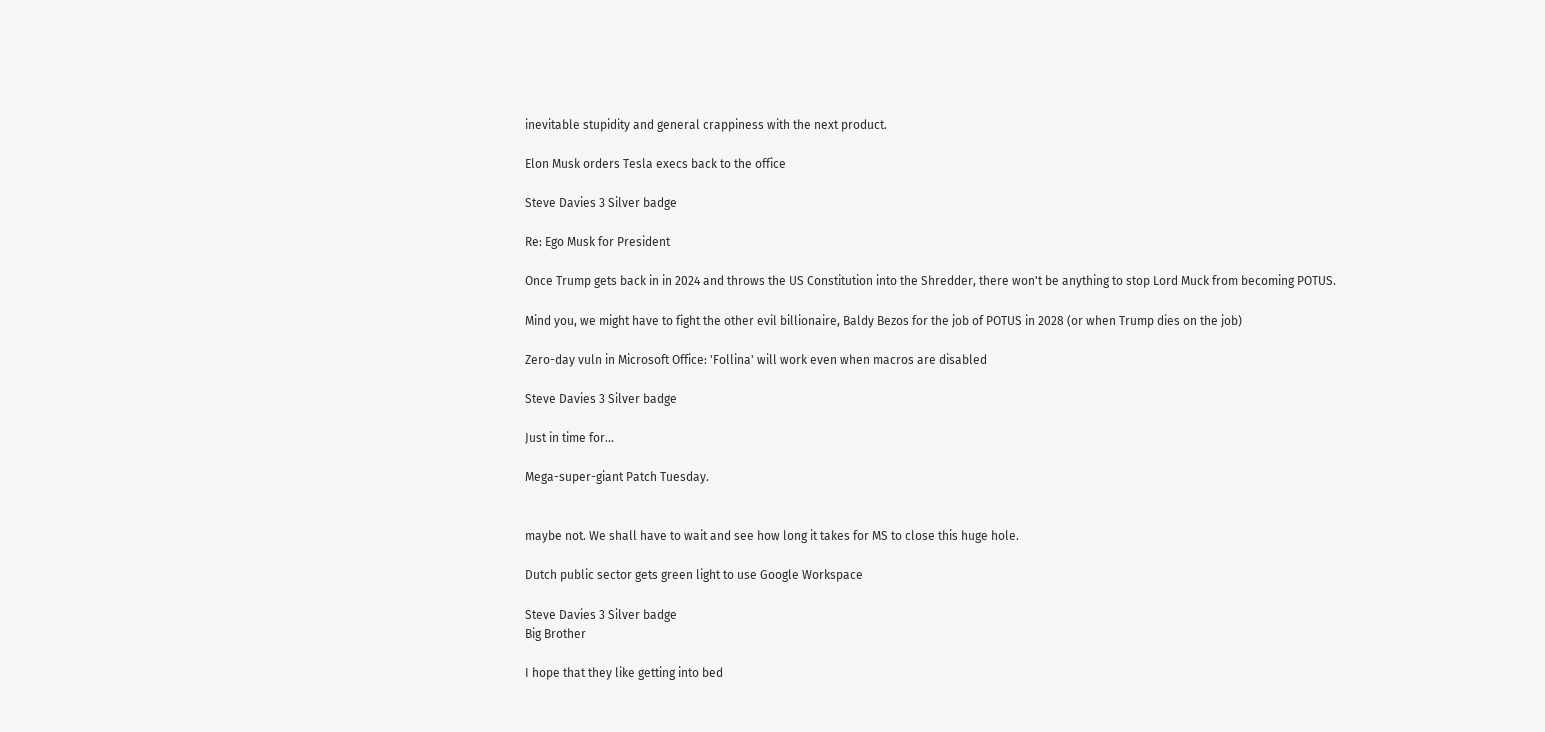inevitable stupidity and general crappiness with the next product.

Elon Musk orders Tesla execs back to the office

Steve Davies 3 Silver badge

Re: Ego Musk for President

Once Trump gets back in in 2024 and throws the US Constitution into the Shredder, there won't be anything to stop Lord Muck from becoming POTUS.

Mind you, we might have to fight the other evil billionaire, Baldy Bezos for the job of POTUS in 2028 (or when Trump dies on the job)

Zero-day vuln in Microsoft Office: 'Follina' will work even when macros are disabled

Steve Davies 3 Silver badge

Just in time for...

Mega-super-giant Patch Tuesday.


maybe not. We shall have to wait and see how long it takes for MS to close this huge hole.

Dutch public sector gets green light to use Google Workspace

Steve Davies 3 Silver badge
Big Brother

I hope that they like getting into bed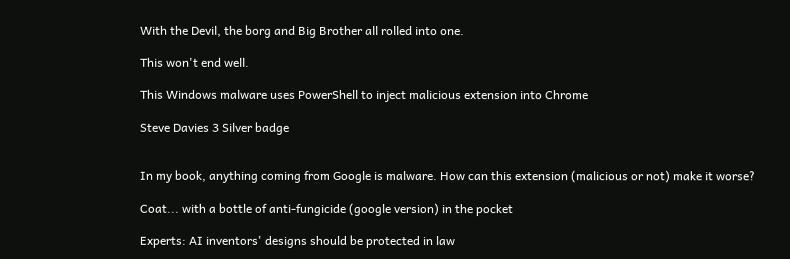With the Devil, the borg and Big Brother all rolled into one.

This won't end well.

This Windows malware uses PowerShell to inject malicious extension into Chrome

Steve Davies 3 Silver badge


In my book, anything coming from Google is malware. How can this extension (malicious or not) make it worse?

Coat... with a bottle of anti-fungicide (google version) in the pocket

Experts: AI inventors' designs should be protected in law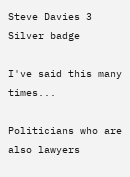Steve Davies 3 Silver badge

I've said this many times...

Politicians who are also lawyers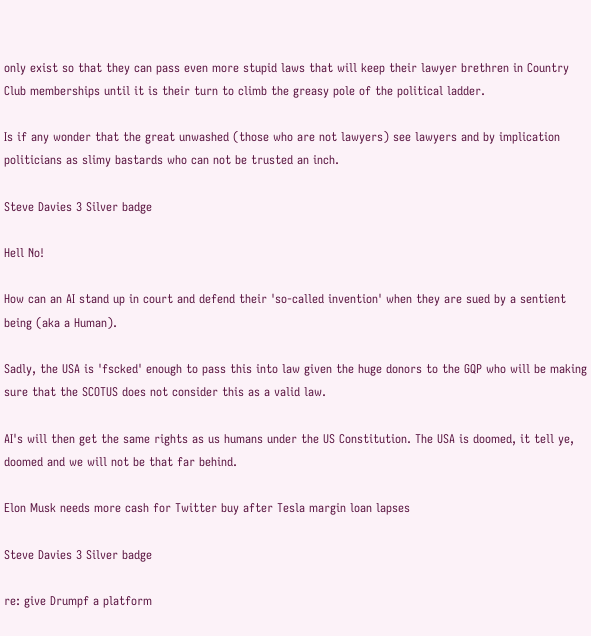only exist so that they can pass even more stupid laws that will keep their lawyer brethren in Country Club memberships until it is their turn to climb the greasy pole of the political ladder.

Is if any wonder that the great unwashed (those who are not lawyers) see lawyers and by implication politicians as slimy bastards who can not be trusted an inch.

Steve Davies 3 Silver badge

Hell No!

How can an AI stand up in court and defend their 'so-called invention' when they are sued by a sentient being (aka a Human).

Sadly, the USA is 'fscked' enough to pass this into law given the huge donors to the GQP who will be making sure that the SCOTUS does not consider this as a valid law.

AI's will then get the same rights as us humans under the US Constitution. The USA is doomed, it tell ye, doomed and we will not be that far behind.

Elon Musk needs more cash for Twitter buy after Tesla margin loan lapses

Steve Davies 3 Silver badge

re: give Drumpf a platform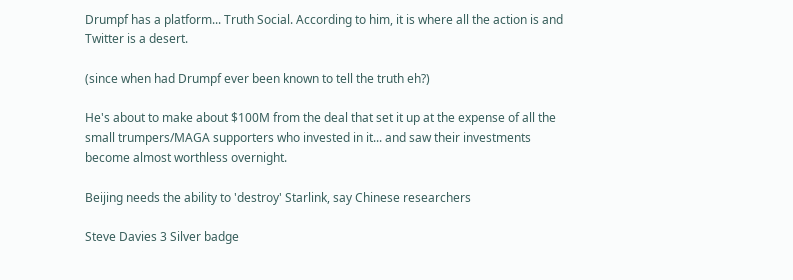Drumpf has a platform... Truth Social. According to him, it is where all the action is and Twitter is a desert.

(since when had Drumpf ever been known to tell the truth eh?)

He's about to make about $100M from the deal that set it up at the expense of all the small trumpers/MAGA supporters who invested in it... and saw their investments become almost worthless overnight.

Beijing needs the ability to 'destroy' Starlink, say Chinese researchers

Steve Davies 3 Silver badge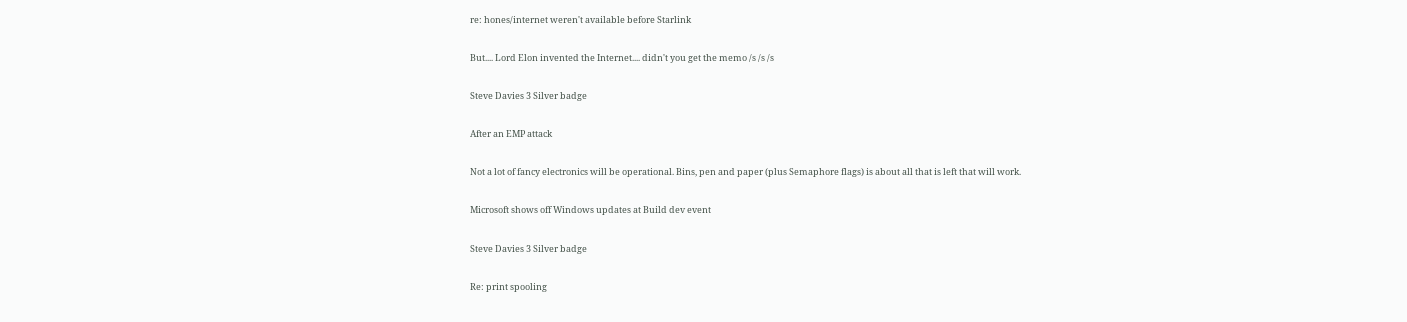re: hones/internet weren't available before Starlink

But.... Lord Elon invented the Internet.... didn't you get the memo /s /s /s

Steve Davies 3 Silver badge

After an EMP attack

Not a lot of fancy electronics will be operational. Bins, pen and paper (plus Semaphore flags) is about all that is left that will work.

Microsoft shows off Windows updates at Build dev event

Steve Davies 3 Silver badge

Re: print spooling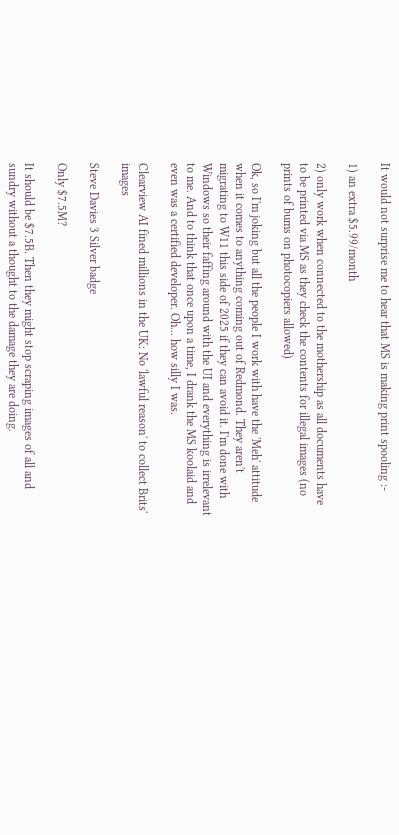It would not surprise me to hear that MS is making print spooling :-

1) an extra $5.99/month

2) only work when connected to the mothership as all documents have to be printed via MS as they check the contents for illegal images (no prints of bums on photocopiers allowed)

Ok, so I'm joking but all the people I work with have the 'Meh' attitude when it comes to anything coming out of Redmond. They aren't migrating to W11 this side of 2025 if they can avoid it. I'm done with Windows so their faffing around with the UI and everything is irrelevant to me. And to think that once upon a time, I drank the MS koolaid and even was a certified developer. Oh... how silly I was.

Clearview AI fined millions in the UK: No 'lawful reason' to collect Brits' images

Steve Davies 3 Silver badge

Only $7.5M?

It should be $7.5B. Then they might stop scraping images of all and sundry without a thought to the damage they are doing.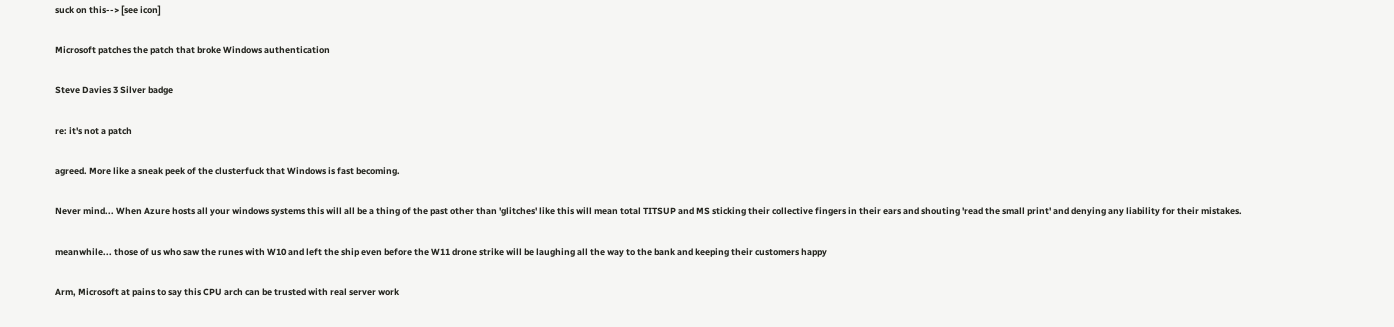suck on this--> [see icon]

Microsoft patches the patch that broke Windows authentication

Steve Davies 3 Silver badge

re: it's not a patch

agreed. More like a sneak peek of the clusterfuck that Windows is fast becoming.

Never mind... When Azure hosts all your windows systems this will all be a thing of the past other than 'glitches' like this will mean total TITSUP and MS sticking their collective fingers in their ears and shouting 'read the small print' and denying any liability for their mistakes.

meanwhile... those of us who saw the runes with W10 and left the ship even before the W11 drone strike will be laughing all the way to the bank and keeping their customers happy

Arm, Microsoft at pains to say this CPU arch can be trusted with real server work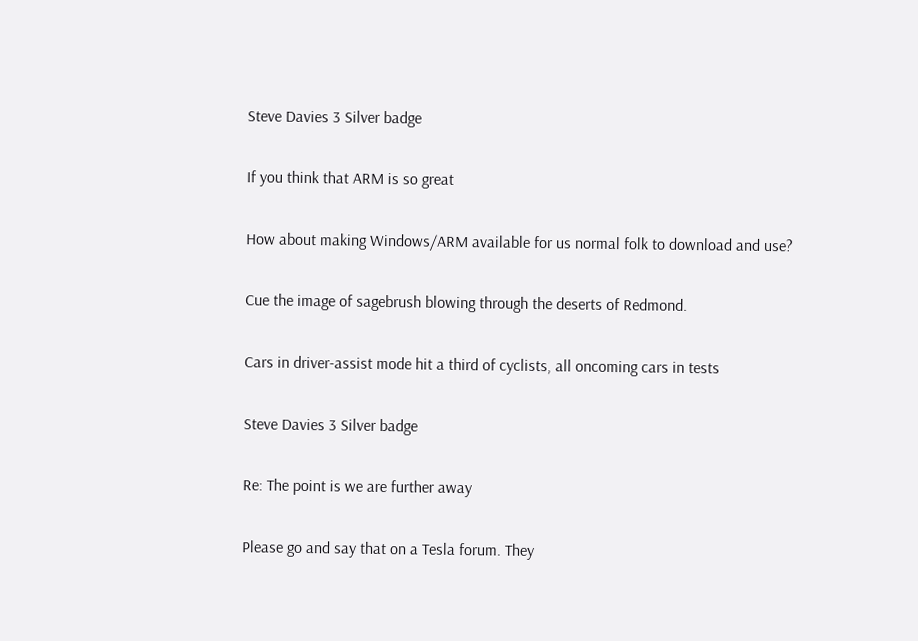Steve Davies 3 Silver badge

If you think that ARM is so great

How about making Windows/ARM available for us normal folk to download and use?

Cue the image of sagebrush blowing through the deserts of Redmond.

Cars in driver-assist mode hit a third of cyclists, all oncoming cars in tests

Steve Davies 3 Silver badge

Re: The point is we are further away

Please go and say that on a Tesla forum. They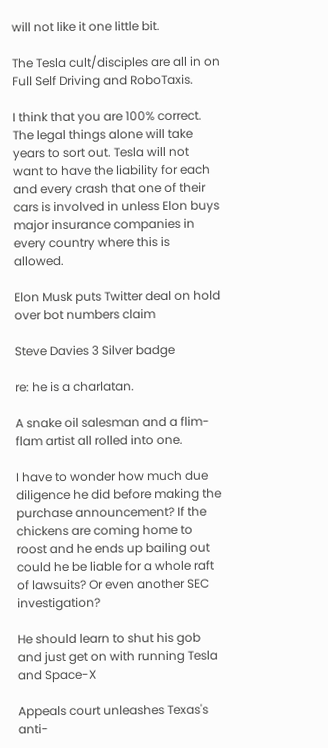will not like it one little bit.

The Tesla cult/disciples are all in on Full Self Driving and RoboTaxis.

I think that you are 100% correct. The legal things alone will take years to sort out. Tesla will not want to have the liability for each and every crash that one of their cars is involved in unless Elon buys major insurance companies in every country where this is allowed.

Elon Musk puts Twitter deal on hold over bot numbers claim

Steve Davies 3 Silver badge

re: he is a charlatan.

A snake oil salesman and a flim-flam artist all rolled into one.

I have to wonder how much due diligence he did before making the purchase announcement? If the chickens are coming home to roost and he ends up bailing out could he be liable for a whole raft of lawsuits? Or even another SEC investigation?

He should learn to shut his gob and just get on with running Tesla and Space-X

Appeals court unleashes Texas's anti-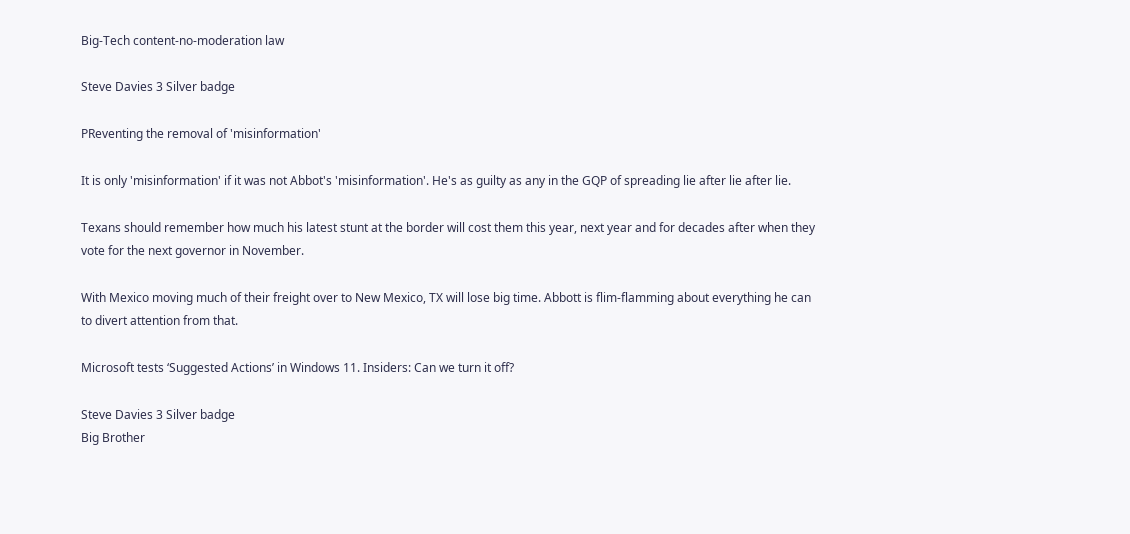Big-Tech content-no-moderation law

Steve Davies 3 Silver badge

PReventing the removal of 'misinformation'

It is only 'misinformation' if it was not Abbot's 'misinformation'. He's as guilty as any in the GQP of spreading lie after lie after lie.

Texans should remember how much his latest stunt at the border will cost them this year, next year and for decades after when they vote for the next governor in November.

With Mexico moving much of their freight over to New Mexico, TX will lose big time. Abbott is flim-flamming about everything he can to divert attention from that.

Microsoft tests ‘Suggested Actions’ in Windows 11. Insiders: Can we turn it off?

Steve Davies 3 Silver badge
Big Brother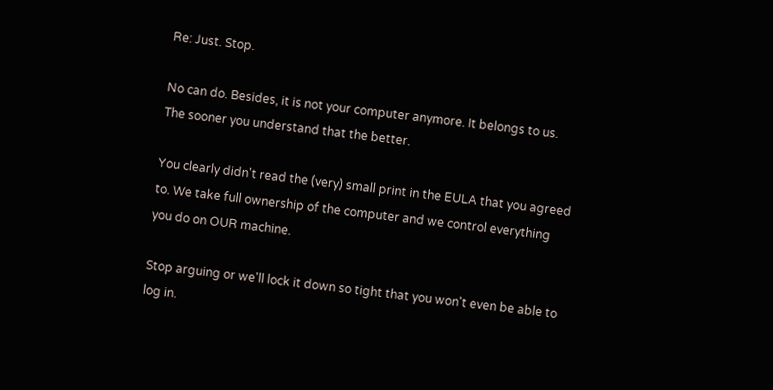Re: Just. Stop.

No can do. Besides, it is not your computer anymore. It belongs to us. The sooner you understand that the better.

You clearly didn't read the (very) small print in the EULA that you agreed to. We take full ownership of the computer and we control everything you do on OUR machine.

Stop arguing or we'll lock it down so tight that you won't even be able to log in.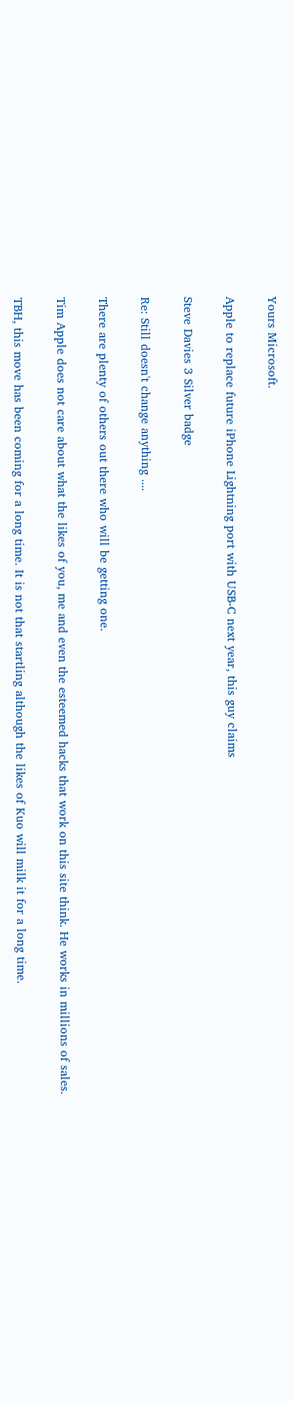Yours Microsoft.

Apple to replace future iPhone Lightning port with USB-C next year, this guy claims

Steve Davies 3 Silver badge

Re: Still doesn't change anything ....

There are plenty of others out there who will be getting one.

Tim Apple does not care about what the likes of you, me and even the esteemed hacks that work on this site think. He works in millions of sales.

TBH, this move has been coming for a long time. It is not that startling although the likes of Kuo will milk it for a long time.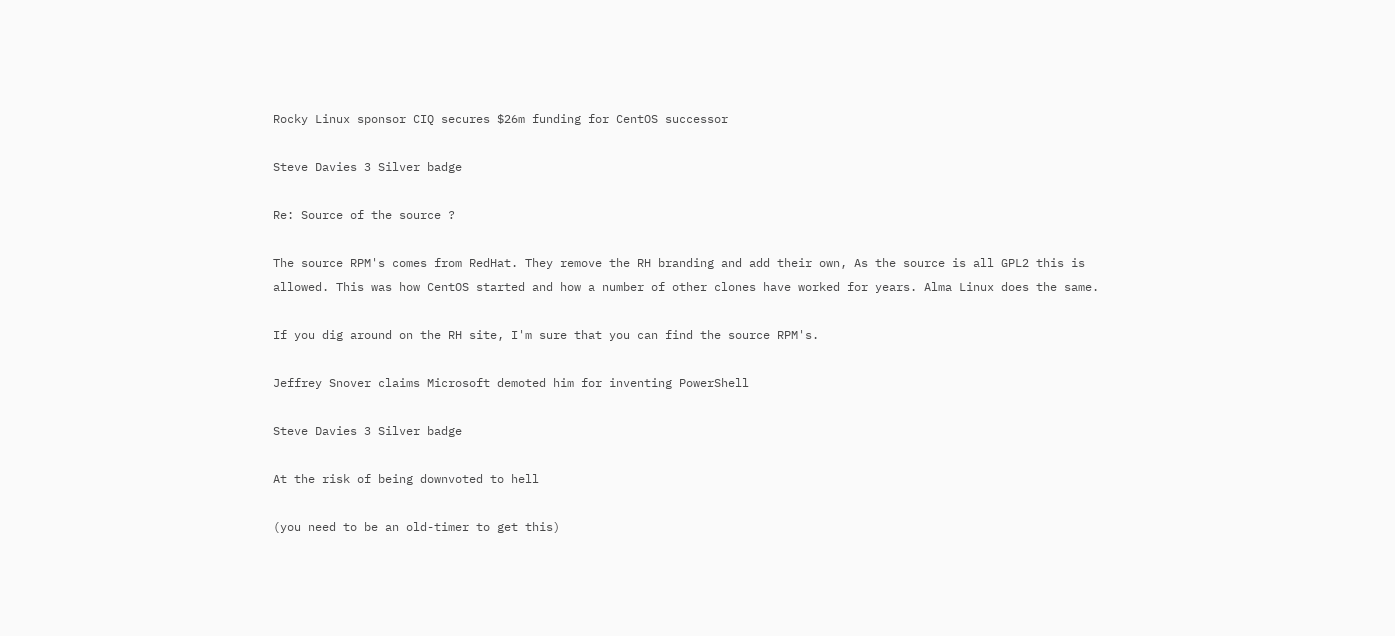Rocky Linux sponsor CIQ secures $26m funding for CentOS successor

Steve Davies 3 Silver badge

Re: Source of the source ?

The source RPM's comes from RedHat. They remove the RH branding and add their own, As the source is all GPL2 this is allowed. This was how CentOS started and how a number of other clones have worked for years. Alma Linux does the same.

If you dig around on the RH site, I'm sure that you can find the source RPM's.

Jeffrey Snover claims Microsoft demoted him for inventing PowerShell

Steve Davies 3 Silver badge

At the risk of being downvoted to hell

(you need to be an old-timer to get this)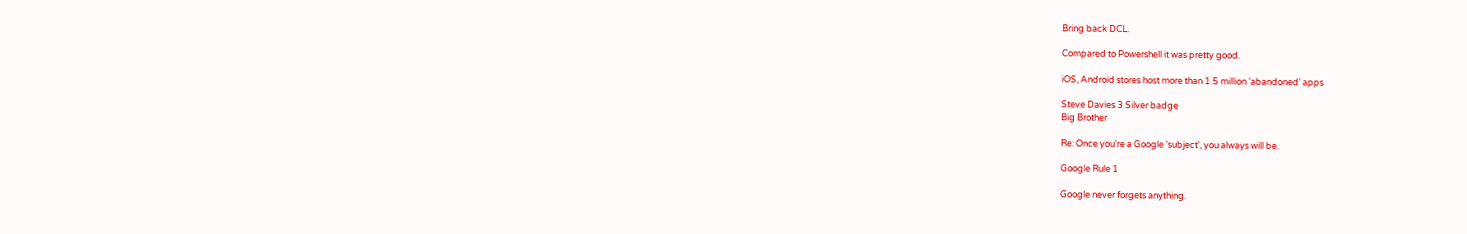Bring back DCL.

Compared to Powershell it was pretty good.

iOS, Android stores host more than 1.5 million 'abandoned' apps

Steve Davies 3 Silver badge
Big Brother

Re: Once you're a Google 'subject', you always will be.

Google Rule 1

Google never forgets anything.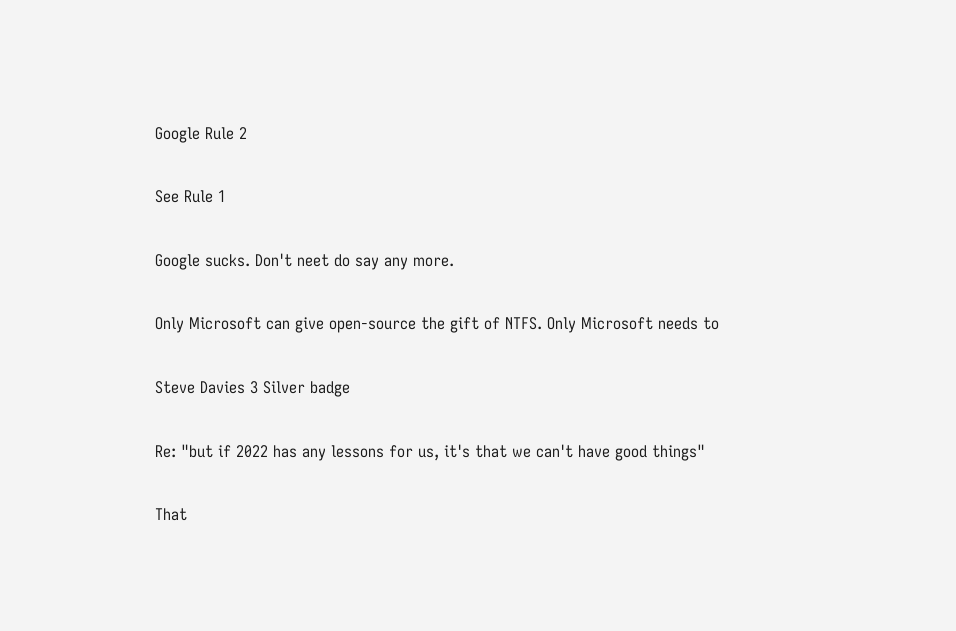Google Rule 2

See Rule 1

Google sucks. Don't neet do say any more.

Only Microsoft can give open-source the gift of NTFS. Only Microsoft needs to

Steve Davies 3 Silver badge

Re: "but if 2022 has any lessons for us, it's that we can't have good things"

That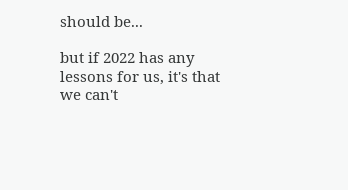should be...

but if 2022 has any lessons for us, it's that we can't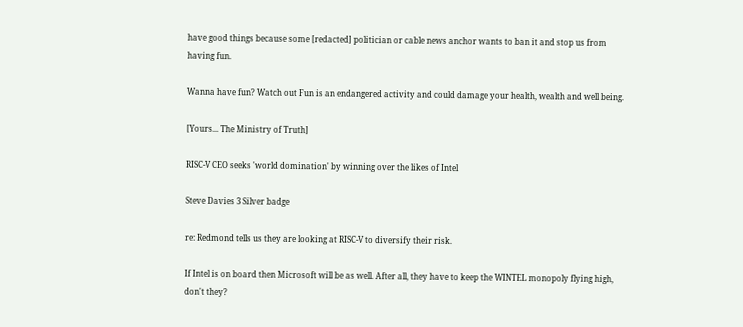have good things because some [redacted] politician or cable news anchor wants to ban it and stop us from having fun.

Wanna have fun? Watch out Fun is an endangered activity and could damage your health, wealth and well being.

[Yours... The Ministry of Truth]

RISC-V CEO seeks 'world domination' by winning over the likes of Intel

Steve Davies 3 Silver badge

re: Redmond tells us they are looking at RISC-V to diversify their risk.

If Intel is on board then Microsoft will be as well. After all, they have to keep the WINTEL monopoly flying high, don't they?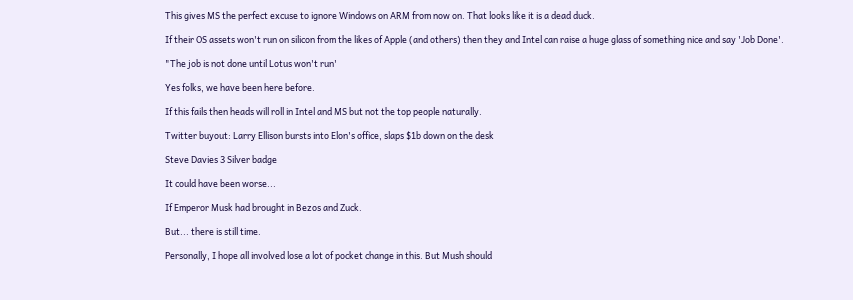This gives MS the perfect excuse to ignore Windows on ARM from now on. That looks like it is a dead duck.

If their OS assets won't run on silicon from the likes of Apple (and others) then they and Intel can raise a huge glass of something nice and say 'Job Done'.

"The job is not done until Lotus won't run'

Yes folks, we have been here before.

If this fails then heads will roll in Intel and MS but not the top people naturally.

Twitter buyout: Larry Ellison bursts into Elon's office, slaps $1b down on the desk

Steve Davies 3 Silver badge

It could have been worse...

If Emperor Musk had brought in Bezos and Zuck.

But... there is still time.

Personally, I hope all involved lose a lot of pocket change in this. But Mush should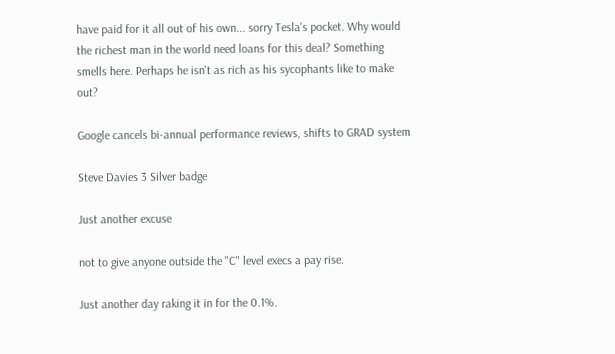have paid for it all out of his own... sorry Tesla's pocket. Why would the richest man in the world need loans for this deal? Something smells here. Perhaps he isn't as rich as his sycophants like to make out?

Google cancels bi-annual performance reviews, shifts to GRAD system

Steve Davies 3 Silver badge

Just another excuse

not to give anyone outside the "C" level execs a pay rise.

Just another day raking it in for the 0.1%.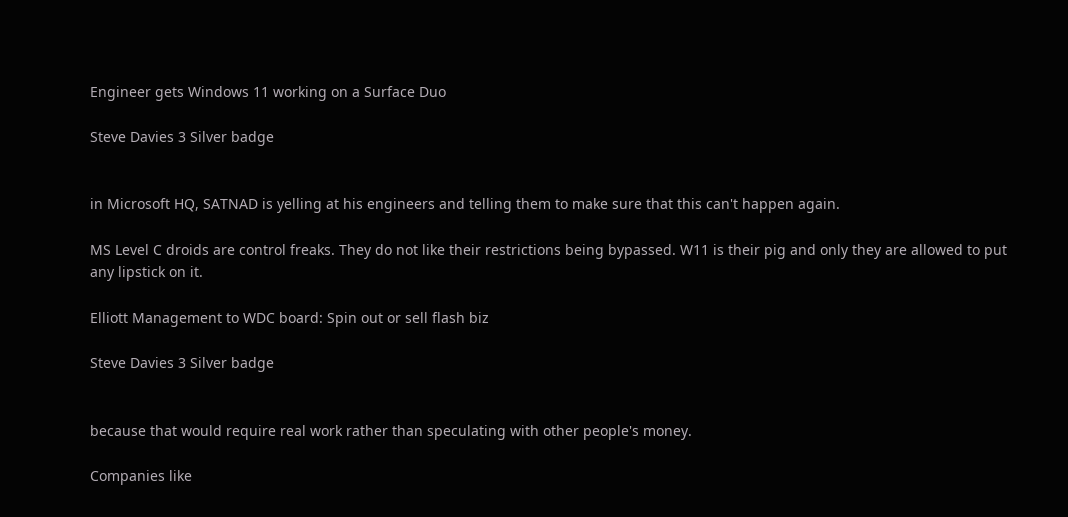Engineer gets Windows 11 working on a Surface Duo

Steve Davies 3 Silver badge


in Microsoft HQ, SATNAD is yelling at his engineers and telling them to make sure that this can't happen again.

MS Level C droids are control freaks. They do not like their restrictions being bypassed. W11 is their pig and only they are allowed to put any lipstick on it.

Elliott Management to WDC board: Spin out or sell flash biz

Steve Davies 3 Silver badge


because that would require real work rather than speculating with other people's money.

Companies like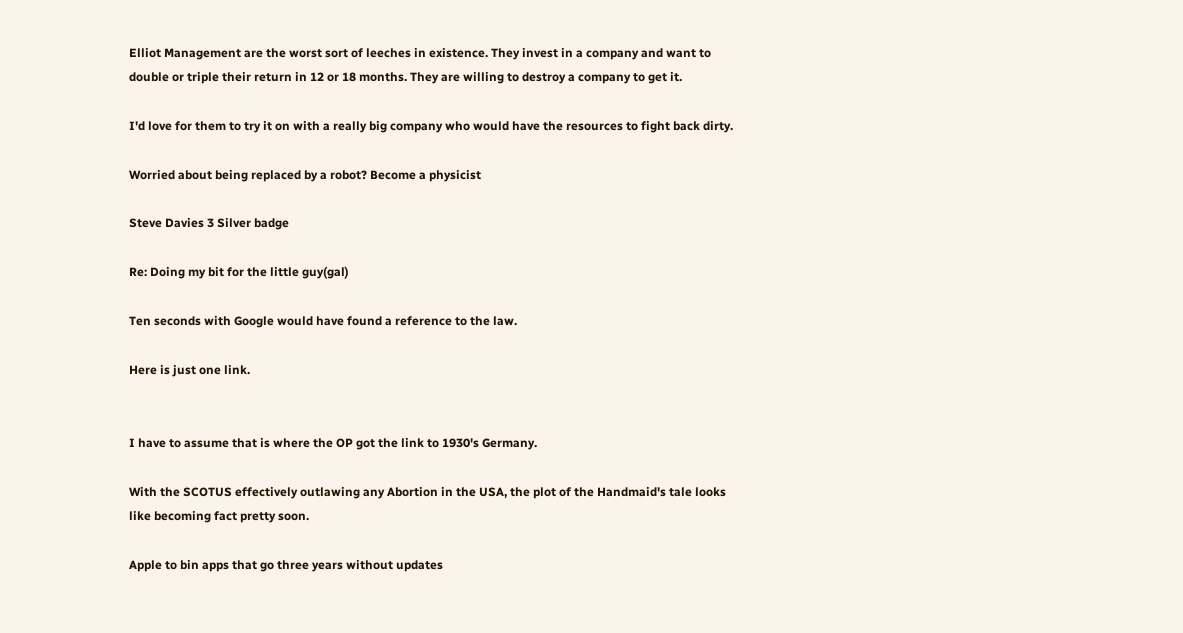Elliot Management are the worst sort of leeches in existence. They invest in a company and want to double or triple their return in 12 or 18 months. They are willing to destroy a company to get it.

I'd love for them to try it on with a really big company who would have the resources to fight back dirty.

Worried about being replaced by a robot? Become a physicist

Steve Davies 3 Silver badge

Re: Doing my bit for the little guy(gal)

Ten seconds with Google would have found a reference to the law.

Here is just one link.


I have to assume that is where the OP got the link to 1930's Germany.

With the SCOTUS effectively outlawing any Abortion in the USA, the plot of the Handmaid's tale looks like becoming fact pretty soon.

Apple to bin apps that go three years without updates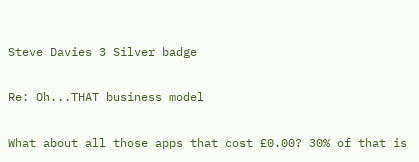Steve Davies 3 Silver badge

Re: Oh...THAT business model

What about all those apps that cost £0.00? 30% of that is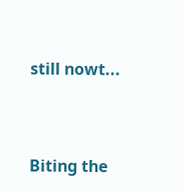still nowt...


Biting the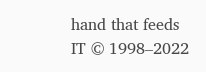hand that feeds IT © 1998–2022